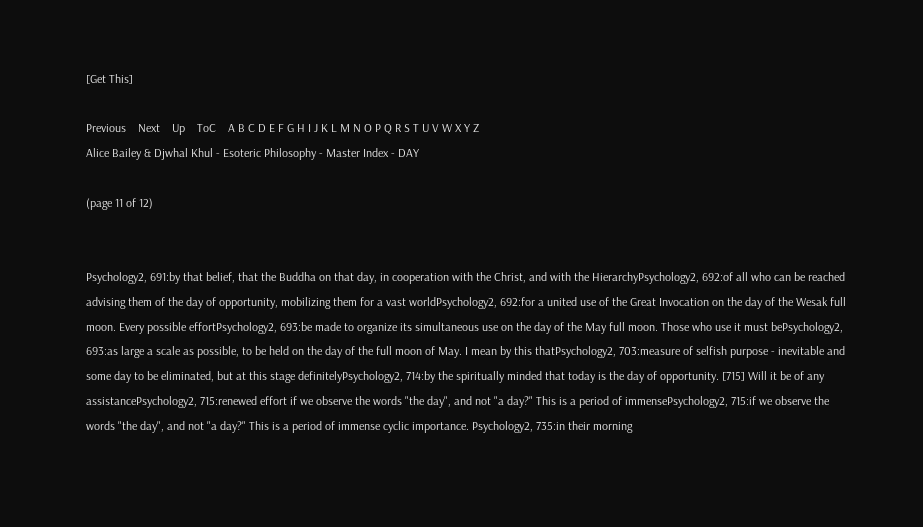[Get This]

Previous    Next    Up    ToC    A B C D E F G H I J K L M N O P Q R S T U V W X Y Z
Alice Bailey & Djwhal Khul - Esoteric Philosophy - Master Index - DAY

(page 11 of 12)


Psychology2, 691:by that belief, that the Buddha on that day, in cooperation with the Christ, and with the HierarchyPsychology2, 692:of all who can be reached advising them of the day of opportunity, mobilizing them for a vast worldPsychology2, 692:for a united use of the Great Invocation on the day of the Wesak full moon. Every possible effortPsychology2, 693:be made to organize its simultaneous use on the day of the May full moon. Those who use it must bePsychology2, 693:as large a scale as possible, to be held on the day of the full moon of May. I mean by this thatPsychology2, 703:measure of selfish purpose - inevitable and some day to be eliminated, but at this stage definitelyPsychology2, 714:by the spiritually minded that today is the day of opportunity. [715] Will it be of any assistancePsychology2, 715:renewed effort if we observe the words "the day", and not "a day?" This is a period of immensePsychology2, 715:if we observe the words "the day", and not "a day?" This is a period of immense cyclic importance. Psychology2, 735:in their morning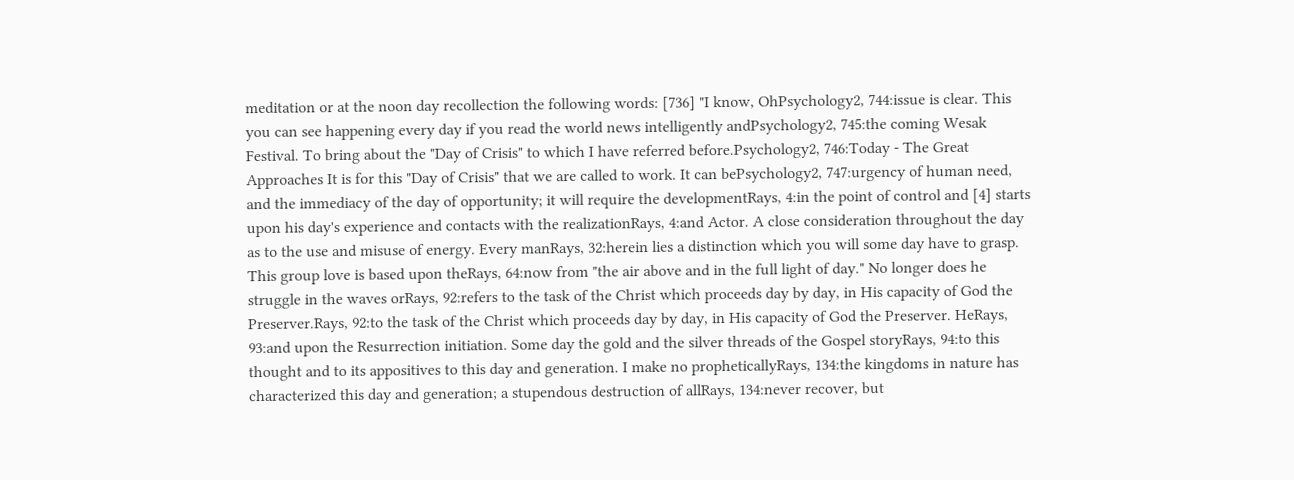meditation or at the noon day recollection the following words: [736] "I know, OhPsychology2, 744:issue is clear. This you can see happening every day if you read the world news intelligently andPsychology2, 745:the coming Wesak Festival. To bring about the "Day of Crisis" to which I have referred before.Psychology2, 746:Today - The Great Approaches It is for this "Day of Crisis" that we are called to work. It can bePsychology2, 747:urgency of human need, and the immediacy of the day of opportunity; it will require the developmentRays, 4:in the point of control and [4] starts upon his day's experience and contacts with the realizationRays, 4:and Actor. A close consideration throughout the day as to the use and misuse of energy. Every manRays, 32:herein lies a distinction which you will some day have to grasp. This group love is based upon theRays, 64:now from "the air above and in the full light of day." No longer does he struggle in the waves orRays, 92:refers to the task of the Christ which proceeds day by day, in His capacity of God the Preserver.Rays, 92:to the task of the Christ which proceeds day by day, in His capacity of God the Preserver. HeRays, 93:and upon the Resurrection initiation. Some day the gold and the silver threads of the Gospel storyRays, 94:to this thought and to its appositives to this day and generation. I make no propheticallyRays, 134:the kingdoms in nature has characterized this day and generation; a stupendous destruction of allRays, 134:never recover, but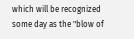which will be recognized some day as the "blow of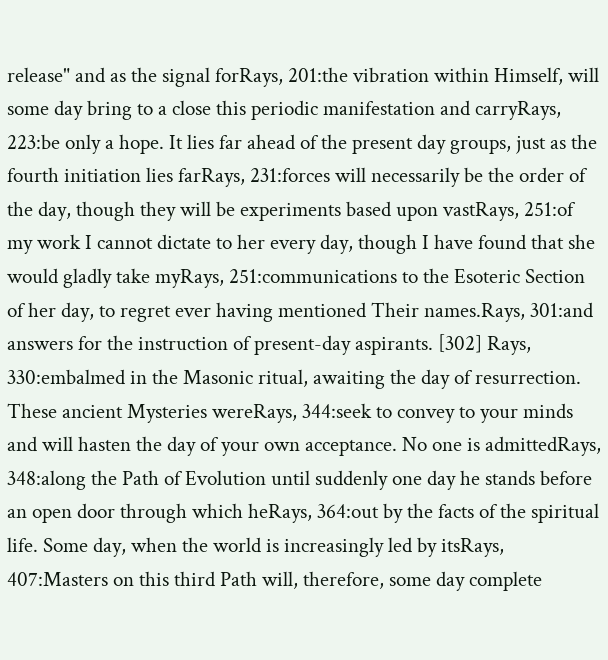release" and as the signal forRays, 201:the vibration within Himself, will some day bring to a close this periodic manifestation and carryRays, 223:be only a hope. It lies far ahead of the present day groups, just as the fourth initiation lies farRays, 231:forces will necessarily be the order of the day, though they will be experiments based upon vastRays, 251:of my work I cannot dictate to her every day, though I have found that she would gladly take myRays, 251:communications to the Esoteric Section of her day, to regret ever having mentioned Their names.Rays, 301:and answers for the instruction of present-day aspirants. [302] Rays, 330:embalmed in the Masonic ritual, awaiting the day of resurrection. These ancient Mysteries wereRays, 344:seek to convey to your minds and will hasten the day of your own acceptance. No one is admittedRays, 348:along the Path of Evolution until suddenly one day he stands before an open door through which heRays, 364:out by the facts of the spiritual life. Some day, when the world is increasingly led by itsRays, 407:Masters on this third Path will, therefore, some day complete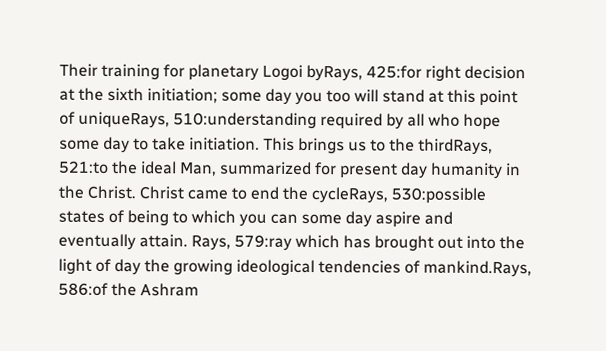Their training for planetary Logoi byRays, 425:for right decision at the sixth initiation; some day you too will stand at this point of uniqueRays, 510:understanding required by all who hope some day to take initiation. This brings us to the thirdRays, 521:to the ideal Man, summarized for present day humanity in the Christ. Christ came to end the cycleRays, 530:possible states of being to which you can some day aspire and eventually attain. Rays, 579:ray which has brought out into the light of day the growing ideological tendencies of mankind.Rays, 586:of the Ashram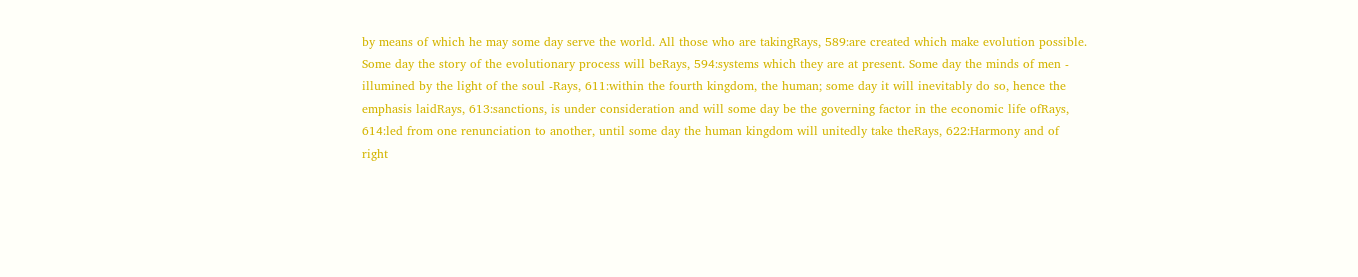by means of which he may some day serve the world. All those who are takingRays, 589:are created which make evolution possible. Some day the story of the evolutionary process will beRays, 594:systems which they are at present. Some day the minds of men - illumined by the light of the soul -Rays, 611:within the fourth kingdom, the human; some day it will inevitably do so, hence the emphasis laidRays, 613:sanctions, is under consideration and will some day be the governing factor in the economic life ofRays, 614:led from one renunciation to another, until some day the human kingdom will unitedly take theRays, 622:Harmony and of right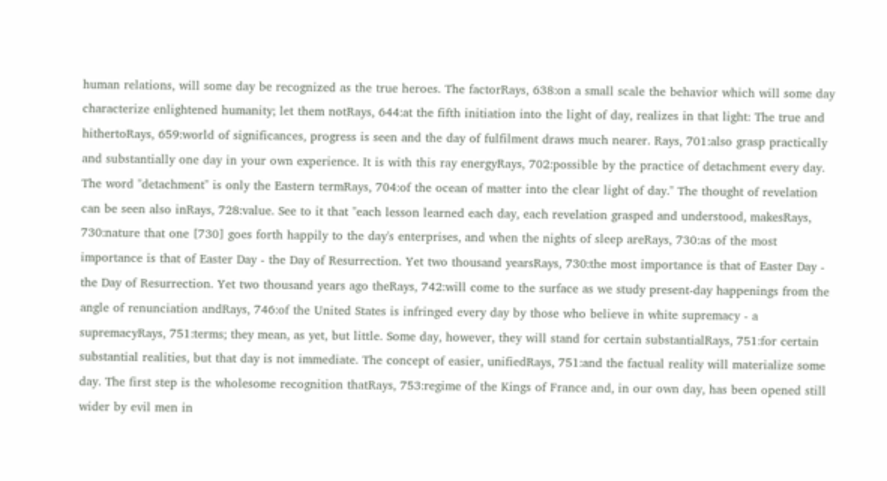human relations, will some day be recognized as the true heroes. The factorRays, 638:on a small scale the behavior which will some day characterize enlightened humanity; let them notRays, 644:at the fifth initiation into the light of day, realizes in that light: The true and hithertoRays, 659:world of significances, progress is seen and the day of fulfilment draws much nearer. Rays, 701:also grasp practically and substantially one day in your own experience. It is with this ray energyRays, 702:possible by the practice of detachment every day. The word "detachment" is only the Eastern termRays, 704:of the ocean of matter into the clear light of day." The thought of revelation can be seen also inRays, 728:value. See to it that "each lesson learned each day, each revelation grasped and understood, makesRays, 730:nature that one [730] goes forth happily to the day's enterprises, and when the nights of sleep areRays, 730:as of the most importance is that of Easter Day - the Day of Resurrection. Yet two thousand yearsRays, 730:the most importance is that of Easter Day - the Day of Resurrection. Yet two thousand years ago theRays, 742:will come to the surface as we study present-day happenings from the angle of renunciation andRays, 746:of the United States is infringed every day by those who believe in white supremacy - a supremacyRays, 751:terms; they mean, as yet, but little. Some day, however, they will stand for certain substantialRays, 751:for certain substantial realities, but that day is not immediate. The concept of easier, unifiedRays, 751:and the factual reality will materialize some day. The first step is the wholesome recognition thatRays, 753:regime of the Kings of France and, in our own day, has been opened still wider by evil men in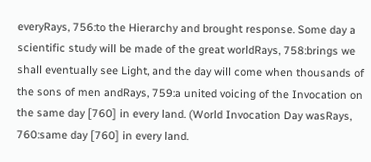everyRays, 756:to the Hierarchy and brought response. Some day a scientific study will be made of the great worldRays, 758:brings we shall eventually see Light, and the day will come when thousands of the sons of men andRays, 759:a united voicing of the Invocation on the same day [760] in every land. (World Invocation Day wasRays, 760:same day [760] in every land.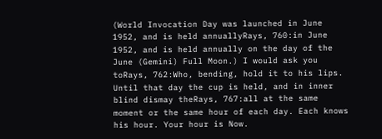(World Invocation Day was launched in June 1952, and is held annuallyRays, 760:in June 1952, and is held annually on the day of the June (Gemini) Full Moon.) I would ask you toRays, 762:Who, bending, hold it to his lips. Until that day the cup is held, and in inner blind dismay theRays, 767:all at the same moment or the same hour of each day. Each knows his hour. Your hour is Now.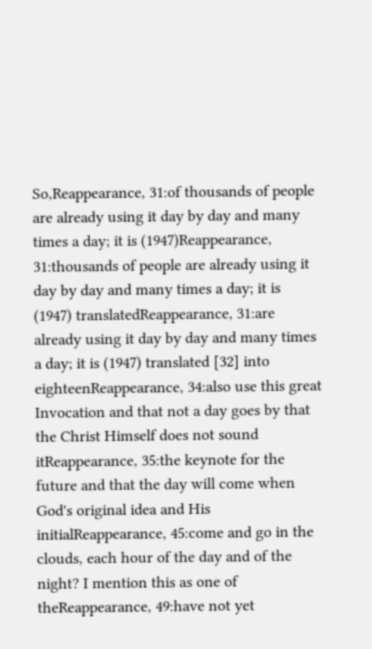So,Reappearance, 31:of thousands of people are already using it day by day and many times a day; it is (1947)Reappearance, 31:thousands of people are already using it day by day and many times a day; it is (1947) translatedReappearance, 31:are already using it day by day and many times a day; it is (1947) translated [32] into eighteenReappearance, 34:also use this great Invocation and that not a day goes by that the Christ Himself does not sound itReappearance, 35:the keynote for the future and that the day will come when God's original idea and His initialReappearance, 45:come and go in the clouds, each hour of the day and of the night? I mention this as one of theReappearance, 49:have not yet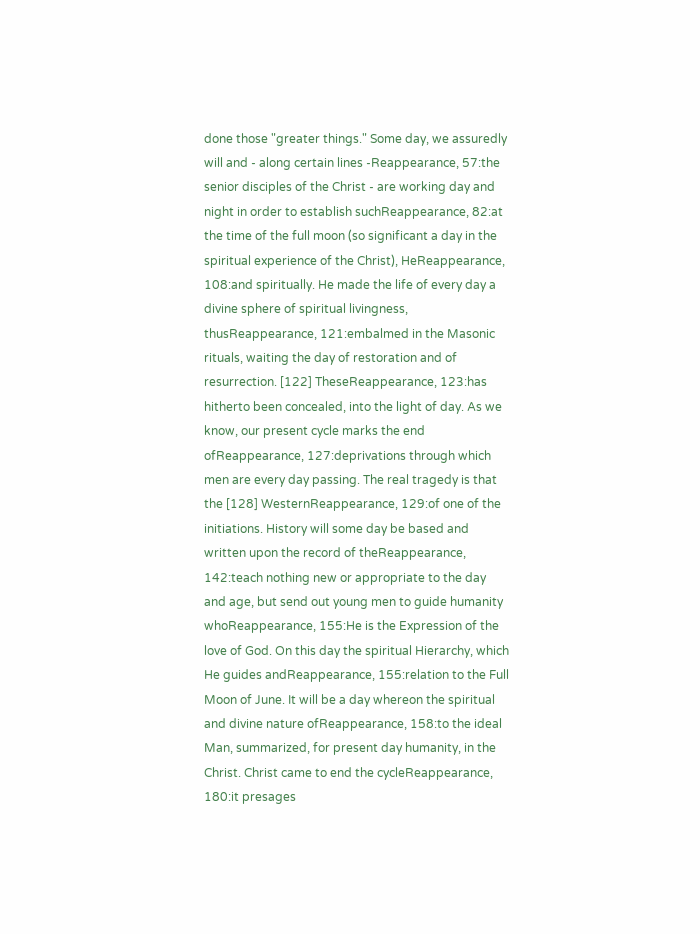done those "greater things." Some day, we assuredly will and - along certain lines -Reappearance, 57:the senior disciples of the Christ - are working day and night in order to establish suchReappearance, 82:at the time of the full moon (so significant a day in the spiritual experience of the Christ), HeReappearance, 108:and spiritually. He made the life of every day a divine sphere of spiritual livingness, thusReappearance, 121:embalmed in the Masonic rituals, waiting the day of restoration and of resurrection. [122] TheseReappearance, 123:has hitherto been concealed, into the light of day. As we know, our present cycle marks the end ofReappearance, 127:deprivations through which men are every day passing. The real tragedy is that the [128] WesternReappearance, 129:of one of the initiations. History will some day be based and written upon the record of theReappearance, 142:teach nothing new or appropriate to the day and age, but send out young men to guide humanity whoReappearance, 155:He is the Expression of the love of God. On this day the spiritual Hierarchy, which He guides andReappearance, 155:relation to the Full Moon of June. It will be a day whereon the spiritual and divine nature ofReappearance, 158:to the ideal Man, summarized, for present day humanity, in the Christ. Christ came to end the cycleReappearance, 180:it presages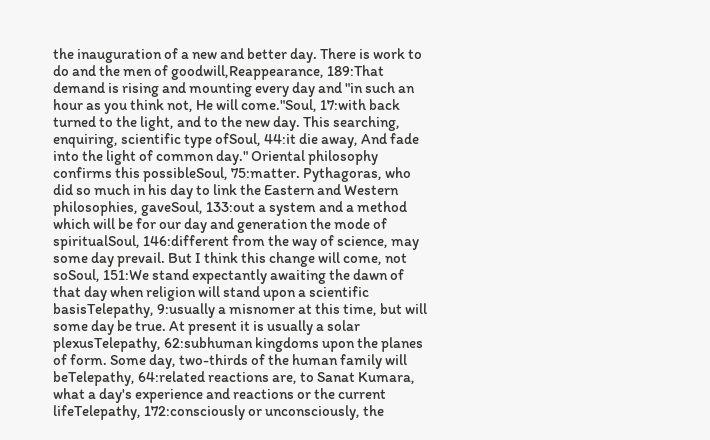the inauguration of a new and better day. There is work to do and the men of goodwill,Reappearance, 189:That demand is rising and mounting every day and "in such an hour as you think not, He will come."Soul, 17:with back turned to the light, and to the new day. This searching, enquiring, scientific type ofSoul, 44:it die away, And fade into the light of common day." Oriental philosophy confirms this possibleSoul, 75:matter. Pythagoras, who did so much in his day to link the Eastern and Western philosophies, gaveSoul, 133:out a system and a method which will be for our day and generation the mode of spiritualSoul, 146:different from the way of science, may some day prevail. But I think this change will come, not soSoul, 151:We stand expectantly awaiting the dawn of that day when religion will stand upon a scientific basisTelepathy, 9:usually a misnomer at this time, but will some day be true. At present it is usually a solar plexusTelepathy, 62:subhuman kingdoms upon the planes of form. Some day, two-thirds of the human family will beTelepathy, 64:related reactions are, to Sanat Kumara, what a day's experience and reactions or the current lifeTelepathy, 172:consciously or unconsciously, the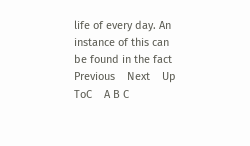life of every day. An instance of this can be found in the fact
Previous    Next    Up    ToC    A B C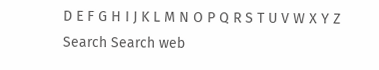D E F G H I J K L M N O P Q R S T U V W X Y Z
Search Search web